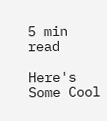5 min read

Here's Some Cool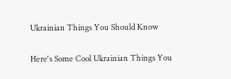Ukrainian Things You Should Know

Here's Some Cool Ukrainian Things You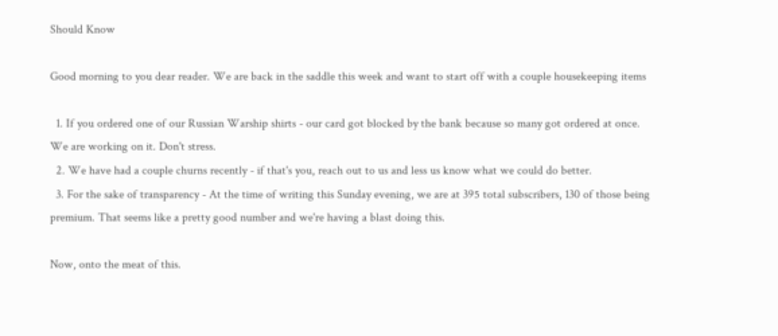Should Know

Good morning to you dear reader. We are back in the saddle this week and want to start off with a couple housekeeping items

  1. If you ordered one of our Russian Warship shirts - our card got blocked by the bank because so many got ordered at once. We are working on it. Don't stress.
  2. We have had a couple churns recently - if that's you, reach out to us and less us know what we could do better.
  3. For the sake of transparency - At the time of writing this Sunday evening, we are at 395 total subscribers, 130 of those being premium. That seems like a pretty good number and we're having a blast doing this.

Now, onto the meat of this.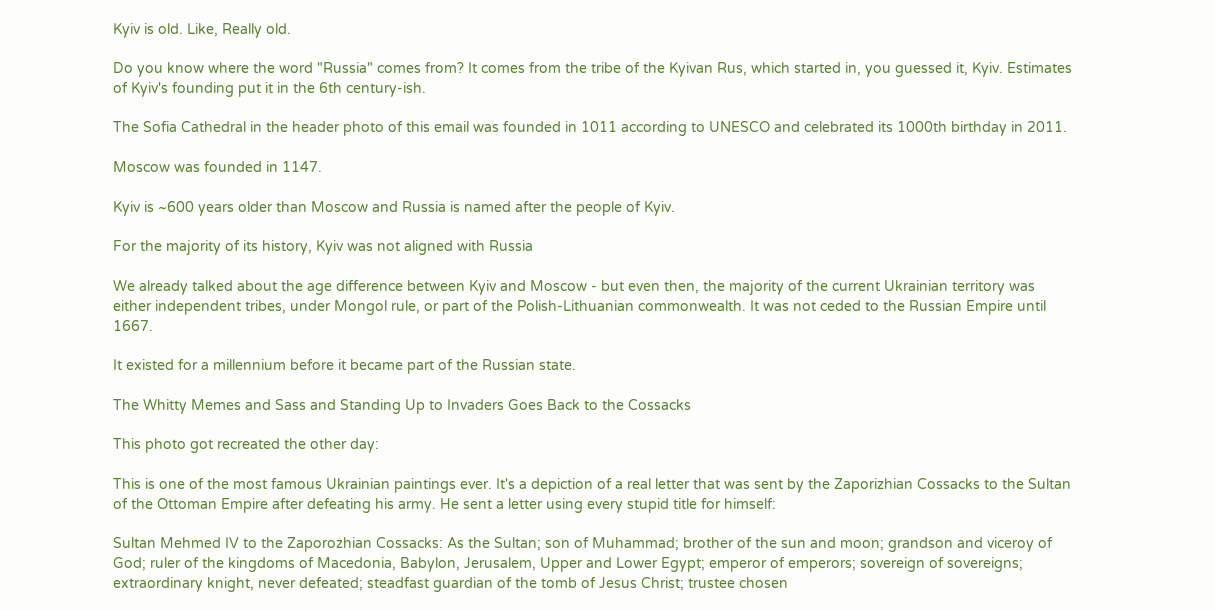Kyiv is old. Like, Really old.

Do you know where the word "Russia" comes from? It comes from the tribe of the Kyivan Rus, which started in, you guessed it, Kyiv. Estimates of Kyiv's founding put it in the 6th century-ish.

The Sofia Cathedral in the header photo of this email was founded in 1011 according to UNESCO and celebrated its 1000th birthday in 2011.

Moscow was founded in 1147.

Kyiv is ~600 years older than Moscow and Russia is named after the people of Kyiv.

For the majority of its history, Kyiv was not aligned with Russia

We already talked about the age difference between Kyiv and Moscow - but even then, the majority of the current Ukrainian territory was either independent tribes, under Mongol rule, or part of the Polish-Lithuanian commonwealth. It was not ceded to the Russian Empire until 1667.

It existed for a millennium before it became part of the Russian state.

The Whitty Memes and Sass and Standing Up to Invaders Goes Back to the Cossacks

This photo got recreated the other day:

This is one of the most famous Ukrainian paintings ever. It's a depiction of a real letter that was sent by the Zaporizhian Cossacks to the Sultan of the Ottoman Empire after defeating his army. He sent a letter using every stupid title for himself:

Sultan Mehmed IV to the Zaporozhian Cossacks: As the Sultan; son of Muhammad; brother of the sun and moon; grandson and viceroy of God; ruler of the kingdoms of Macedonia, Babylon, Jerusalem, Upper and Lower Egypt; emperor of emperors; sovereign of sovereigns; extraordinary knight, never defeated; steadfast guardian of the tomb of Jesus Christ; trustee chosen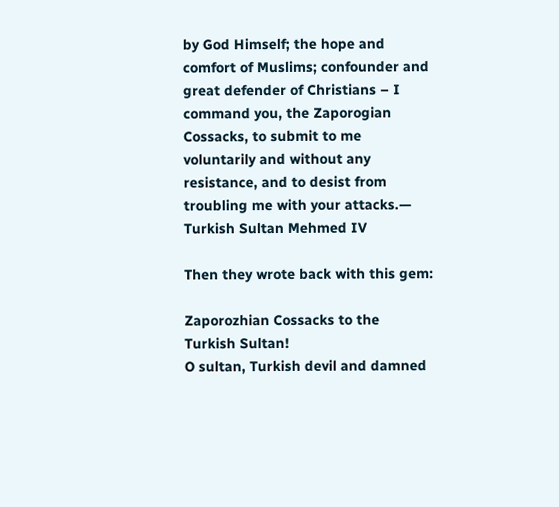by God Himself; the hope and comfort of Muslims; confounder and great defender of Christians – I command you, the Zaporogian Cossacks, to submit to me voluntarily and without any resistance, and to desist from troubling me with your attacks.— Turkish Sultan Mehmed IV

Then they wrote back with this gem:

Zaporozhian Cossacks to the Turkish Sultan!
O sultan, Turkish devil and damned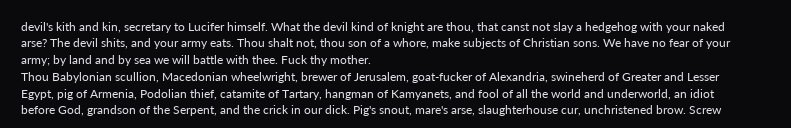devil's kith and kin, secretary to Lucifer himself. What the devil kind of knight are thou, that canst not slay a hedgehog with your naked arse? The devil shits, and your army eats. Thou shalt not, thou son of a whore, make subjects of Christian sons. We have no fear of your army; by land and by sea we will battle with thee. Fuck thy mother.
Thou Babylonian scullion, Macedonian wheelwright, brewer of Jerusalem, goat-fucker of Alexandria, swineherd of Greater and Lesser Egypt, pig of Armenia, Podolian thief, catamite of Tartary, hangman of Kamyanets, and fool of all the world and underworld, an idiot before God, grandson of the Serpent, and the crick in our dick. Pig's snout, mare's arse, slaughterhouse cur, unchristened brow. Screw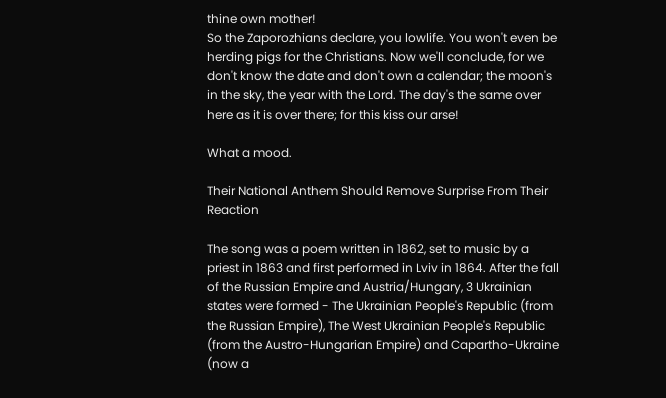thine own mother!
So the Zaporozhians declare, you lowlife. You won't even be herding pigs for the Christians. Now we'll conclude, for we don't know the date and don't own a calendar; the moon's in the sky, the year with the Lord. The day's the same over here as it is over there; for this kiss our arse!

What a mood.

Their National Anthem Should Remove Surprise From Their Reaction

The song was a poem written in 1862, set to music by a priest in 1863 and first performed in Lviv in 1864. After the fall of the Russian Empire and Austria/Hungary, 3 Ukrainian states were formed - The Ukrainian People's Republic (from the Russian Empire), The West Ukrainian People's Republic (from the Austro-Hungarian Empire) and Capartho-Ukraine (now a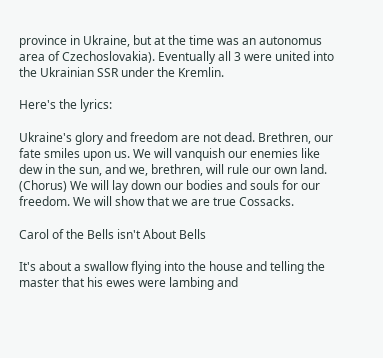province in Ukraine, but at the time was an autonomus area of Czechoslovakia). Eventually all 3 were united into the Ukrainian SSR under the Kremlin.

Here's the lyrics:

Ukraine's glory and freedom are not dead. Brethren, our fate smiles upon us. We will vanquish our enemies like dew in the sun, and we, brethren, will rule our own land.
(Chorus) We will lay down our bodies and souls for our freedom. We will show that we are true Cossacks.

Carol of the Bells isn't About Bells

It's about a swallow flying into the house and telling the master that his ewes were lambing and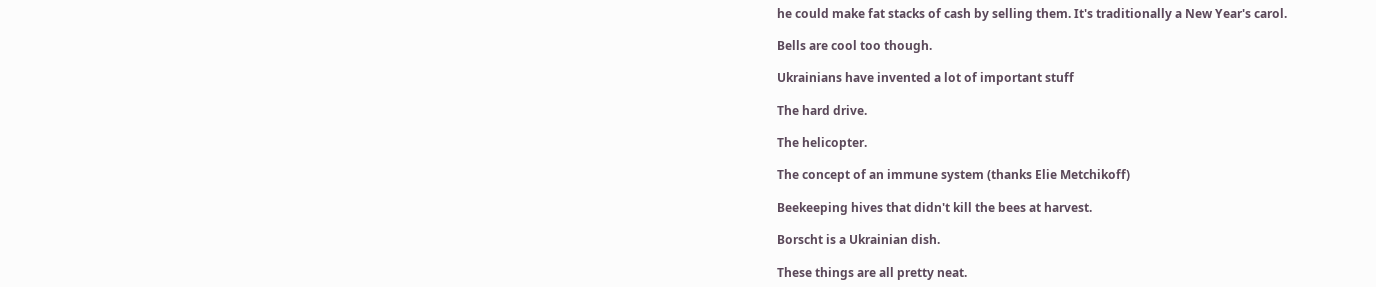he could make fat stacks of cash by selling them. It's traditionally a New Year's carol.

Bells are cool too though.

Ukrainians have invented a lot of important stuff

The hard drive.

The helicopter.

The concept of an immune system (thanks Elie Metchikoff)

Beekeeping hives that didn't kill the bees at harvest.

Borscht is a Ukrainian dish.

These things are all pretty neat.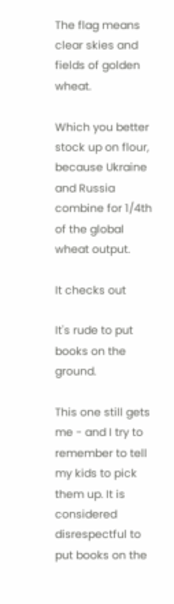The flag means clear skies and fields of golden wheat.

Which you better stock up on flour, because Ukraine and Russia combine for 1/4th of the global wheat output.

It checks out

It's rude to put books on the ground.

This one still gets me - and I try to remember to tell my kids to pick them up. It is considered disrespectful to put books on the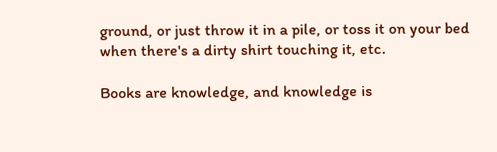ground, or just throw it in a pile, or toss it on your bed when there's a dirty shirt touching it, etc.

Books are knowledge, and knowledge is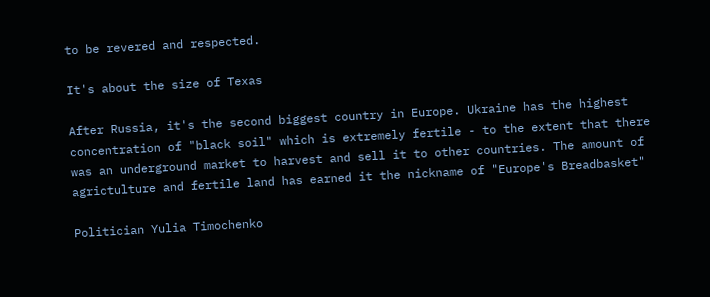to be revered and respected.

It's about the size of Texas

After Russia, it's the second biggest country in Europe. Ukraine has the highest concentration of "black soil" which is extremely fertile - to the extent that there was an underground market to harvest and sell it to other countries. The amount of agrictulture and fertile land has earned it the nickname of "Europe's Breadbasket"

Politician Yulia Timochenko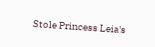Stole Princess Leia's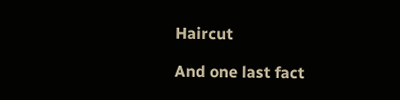Haircut

And one last fact